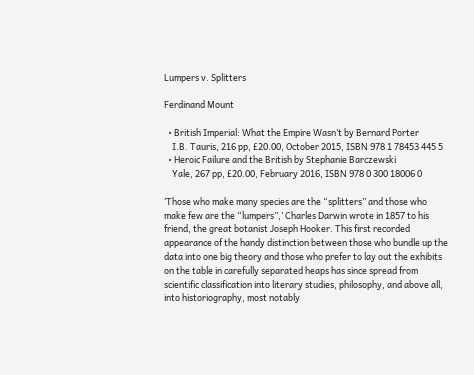Lumpers v. Splitters

Ferdinand Mount

  • British Imperial: What the Empire Wasn’t by Bernard Porter
    I.B. Tauris, 216 pp, £20.00, October 2015, ISBN 978 1 78453 445 5
  • Heroic Failure and the British by Stephanie Barczewski
    Yale, 267 pp, £20.00, February 2016, ISBN 978 0 300 18006 0

‘Those who make many species are the “splitters” and those who make few are the “lumpers”,’ Charles Darwin wrote in 1857 to his friend, the great botanist Joseph Hooker. This first recorded appearance of the handy distinction between those who bundle up the data into one big theory and those who prefer to lay out the exhibits on the table in carefully separated heaps has since spread from scientific classification into literary studies, philosophy, and above all, into historiography, most notably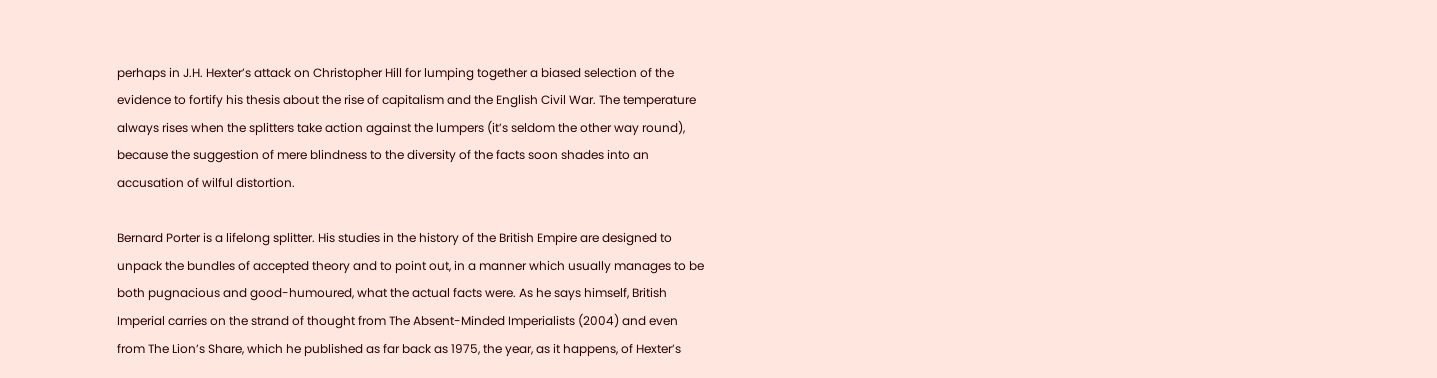perhaps in J.H. Hexter’s attack on Christopher Hill for lumping together a biased selection of the evidence to fortify his thesis about the rise of capitalism and the English Civil War. The temperature always rises when the splitters take action against the lumpers (it’s seldom the other way round), because the suggestion of mere blindness to the diversity of the facts soon shades into an accusation of wilful distortion.

Bernard Porter is a lifelong splitter. His studies in the history of the British Empire are designed to unpack the bundles of accepted theory and to point out, in a manner which usually manages to be both pugnacious and good-humoured, what the actual facts were. As he says himself, British Imperial carries on the strand of thought from The Absent-Minded Imperialists (2004) and even from The Lion’s Share, which he published as far back as 1975, the year, as it happens, of Hexter’s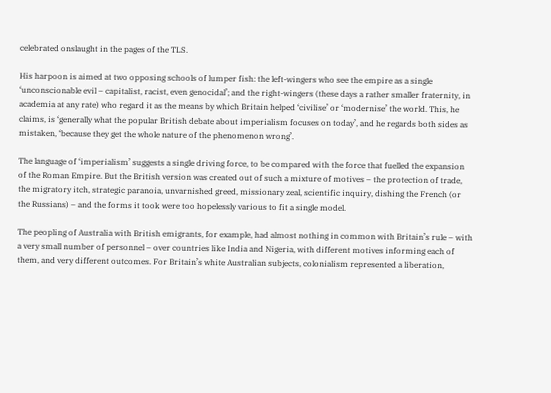celebrated onslaught in the pages of the TLS.

His harpoon is aimed at two opposing schools of lumper fish: the left-wingers who see the empire as a single ‘unconscionable evil – capitalist, racist, even genocidal’; and the right-wingers (these days a rather smaller fraternity, in academia at any rate) who regard it as the means by which Britain helped ‘civilise’ or ‘modernise’ the world. This, he claims, is ‘generally what the popular British debate about imperialism focuses on today’, and he regards both sides as mistaken, ‘because they get the whole nature of the phenomenon wrong’.

The language of ‘imperialism’ suggests a single driving force, to be compared with the force that fuelled the expansion of the Roman Empire. But the British version was created out of such a mixture of motives – the protection of trade, the migratory itch, strategic paranoia, unvarnished greed, missionary zeal, scientific inquiry, dishing the French (or the Russians) – and the forms it took were too hopelessly various to fit a single model.

The peopling of Australia with British emigrants, for example, had almost nothing in common with Britain’s rule – with a very small number of personnel – over countries like India and Nigeria, with different motives informing each of them, and very different outcomes. For Britain’s white Australian subjects, colonialism represented a liberation,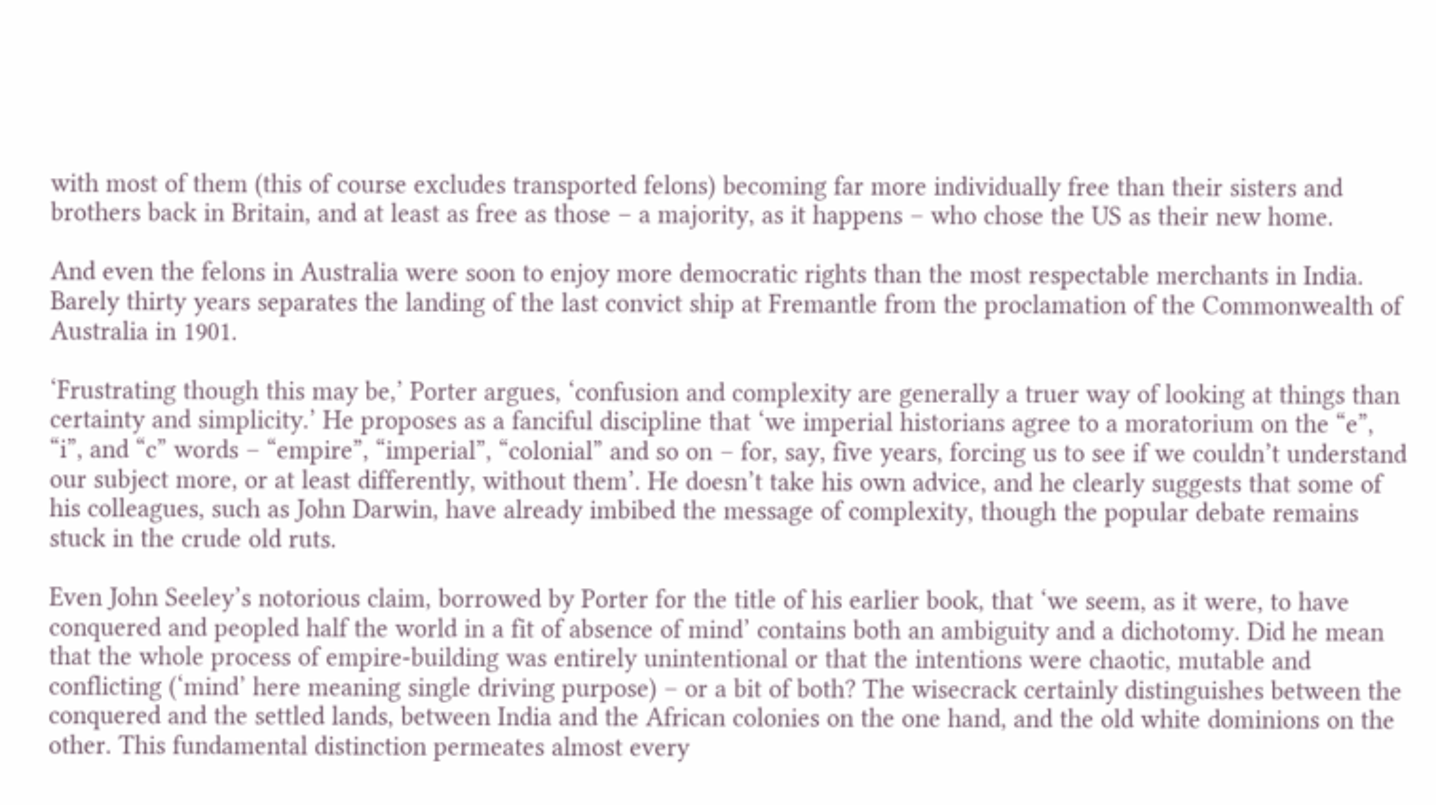with most of them (this of course excludes transported felons) becoming far more individually free than their sisters and brothers back in Britain, and at least as free as those – a majority, as it happens – who chose the US as their new home.

And even the felons in Australia were soon to enjoy more democratic rights than the most respectable merchants in India. Barely thirty years separates the landing of the last convict ship at Fremantle from the proclamation of the Commonwealth of Australia in 1901.

‘Frustrating though this may be,’ Porter argues, ‘confusion and complexity are generally a truer way of looking at things than certainty and simplicity.’ He proposes as a fanciful discipline that ‘we imperial historians agree to a moratorium on the “e”, “i”, and “c” words – “empire”, “imperial”, “colonial” and so on – for, say, five years, forcing us to see if we couldn’t understand our subject more, or at least differently, without them’. He doesn’t take his own advice, and he clearly suggests that some of his colleagues, such as John Darwin, have already imbibed the message of complexity, though the popular debate remains stuck in the crude old ruts.

Even John Seeley’s notorious claim, borrowed by Porter for the title of his earlier book, that ‘we seem, as it were, to have conquered and peopled half the world in a fit of absence of mind’ contains both an ambiguity and a dichotomy. Did he mean that the whole process of empire-building was entirely unintentional or that the intentions were chaotic, mutable and conflicting (‘mind’ here meaning single driving purpose) – or a bit of both? The wisecrack certainly distinguishes between the conquered and the settled lands, between India and the African colonies on the one hand, and the old white dominions on the other. This fundamental distinction permeates almost every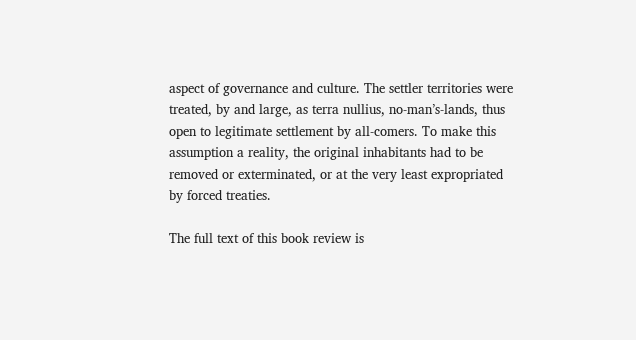aspect of governance and culture. The settler territories were treated, by and large, as terra nullius, no-man’s-lands, thus open to legitimate settlement by all-comers. To make this assumption a reality, the original inhabitants had to be removed or exterminated, or at the very least expropriated by forced treaties.

The full text of this book review is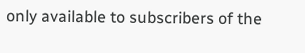only available to subscribers of the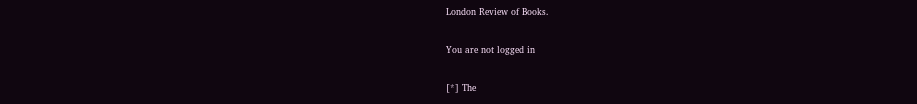London Review of Books.

You are not logged in

[*] The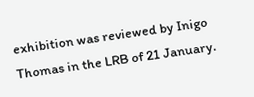exhibition was reviewed by Inigo Thomas in the LRB of 21 January.